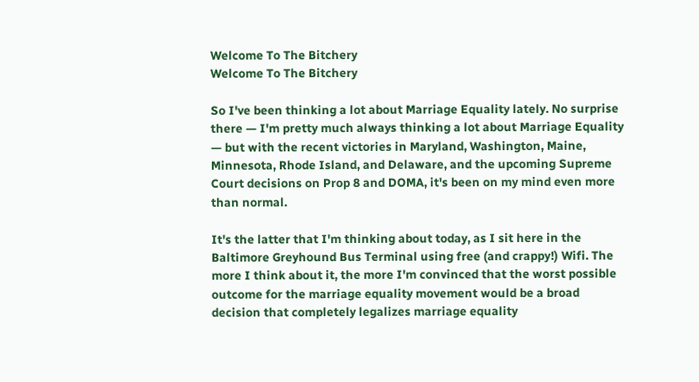Welcome To The Bitchery
Welcome To The Bitchery

So I've been thinking a lot about Marriage Equality lately. No surprise there — I'm pretty much always thinking a lot about Marriage Equality — but with the recent victories in Maryland, Washington, Maine, Minnesota, Rhode Island, and Delaware, and the upcoming Supreme Court decisions on Prop 8 and DOMA, it's been on my mind even more than normal.

It's the latter that I'm thinking about today, as I sit here in the Baltimore Greyhound Bus Terminal using free (and crappy!) Wifi. The more I think about it, the more I'm convinced that the worst possible outcome for the marriage equality movement would be a broad decision that completely legalizes marriage equality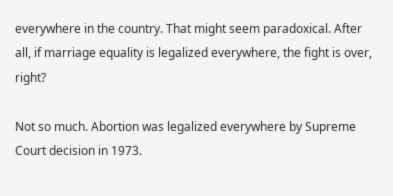everywhere in the country. That might seem paradoxical. After all, if marriage equality is legalized everywhere, the fight is over, right?

Not so much. Abortion was legalized everywhere by Supreme Court decision in 1973.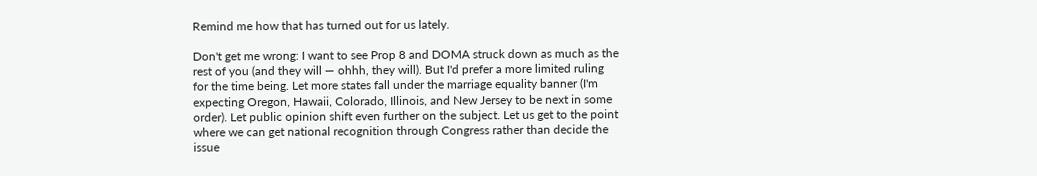Remind me how that has turned out for us lately.

Don't get me wrong: I want to see Prop 8 and DOMA struck down as much as the rest of you (and they will — ohhh, they will). But I'd prefer a more limited ruling for the time being. Let more states fall under the marriage equality banner (I'm expecting Oregon, Hawaii, Colorado, Illinois, and New Jersey to be next in some order). Let public opinion shift even further on the subject. Let us get to the point where we can get national recognition through Congress rather than decide the issue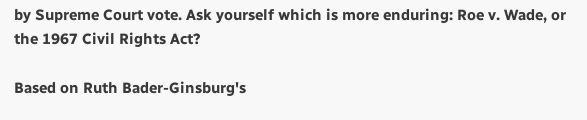by Supreme Court vote. Ask yourself which is more enduring: Roe v. Wade, or the 1967 Civil Rights Act?

Based on Ruth Bader-Ginsburg's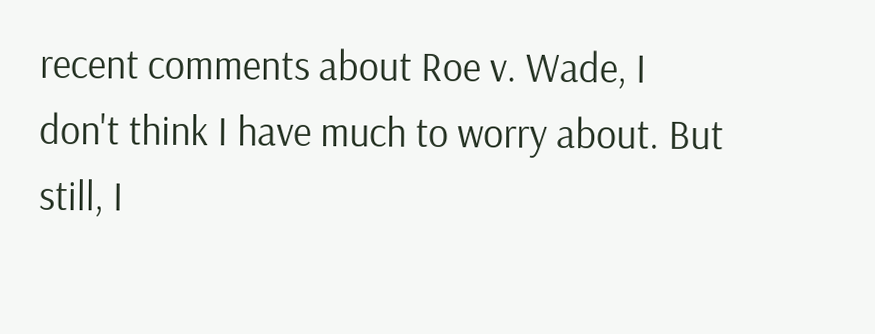recent comments about Roe v. Wade, I don't think I have much to worry about. But still, I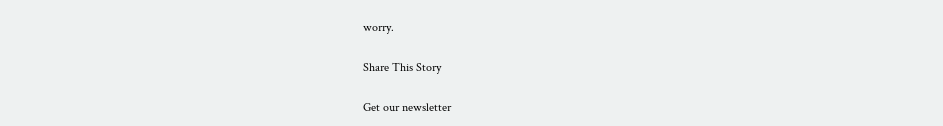worry.

Share This Story

Get our newsletter